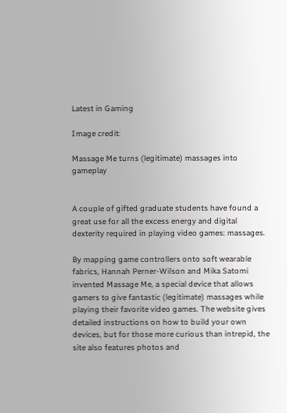Latest in Gaming

Image credit:

Massage Me turns (legitimate) massages into gameplay


A couple of gifted graduate students have found a great use for all the excess energy and digital dexterity required in playing video games: massages.

By mapping game controllers onto soft wearable fabrics, Hannah Perner-Wilson and Mika Satomi invented Massage Me, a special device that allows gamers to give fantastic (legitimate) massages while playing their favorite video games. The website gives detailed instructions on how to build your own devices, but for those more curious than intrepid, the site also features photos and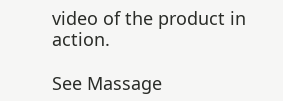video of the product in action.

See Massage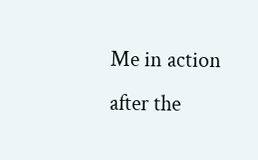Me in action after the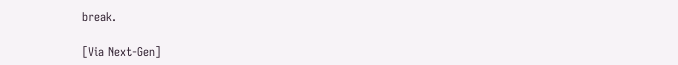break.

[Via Next-Gen]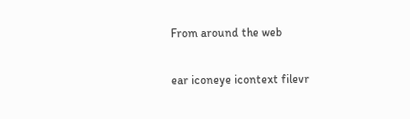From around the web

ear iconeye icontext filevr